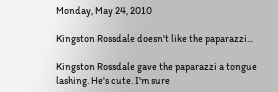Monday, May 24, 2010

Kingston Rossdale doesn't like the paparazzi...

Kingston Rossdale gave the paparazzi a tongue lashing. He's cute. I'm sure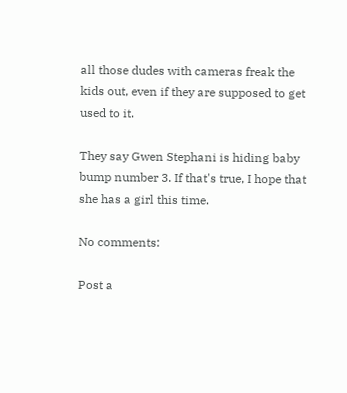all those dudes with cameras freak the kids out, even if they are supposed to get used to it.

They say Gwen Stephani is hiding baby bump number 3. If that's true, I hope that she has a girl this time.

No comments:

Post a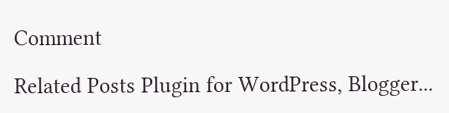Comment

Related Posts Plugin for WordPress, Blogger...